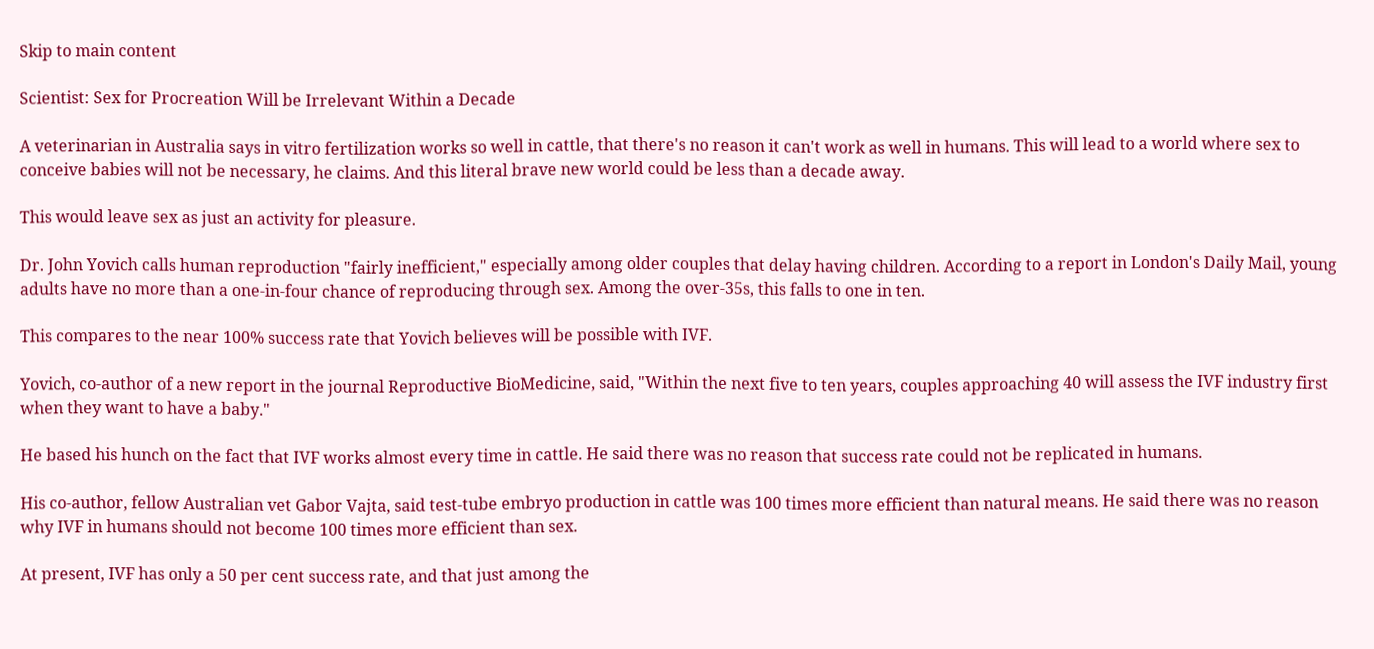Skip to main content

Scientist: Sex for Procreation Will be Irrelevant Within a Decade

A veterinarian in Australia says in vitro fertilization works so well in cattle, that there's no reason it can't work as well in humans. This will lead to a world where sex to conceive babies will not be necessary, he claims. And this literal brave new world could be less than a decade away.

This would leave sex as just an activity for pleasure.

Dr. John Yovich calls human reproduction "fairly inefficient," especially among older couples that delay having children. According to a report in London's Daily Mail, young adults have no more than a one-in-four chance of reproducing through sex. Among the over-35s, this falls to one in ten.

This compares to the near 100% success rate that Yovich believes will be possible with IVF.

Yovich, co-author of a new report in the journal Reproductive BioMedicine, said, "Within the next five to ten years, couples approaching 40 will assess the IVF industry first when they want to have a baby."

He based his hunch on the fact that IVF works almost every time in cattle. He said there was no reason that success rate could not be replicated in humans.

His co-author, fellow Australian vet Gabor Vajta, said test-tube embryo production in cattle was 100 times more efficient than natural means. He said there was no reason why IVF in humans should not become 100 times more efficient than sex.

At present, IVF has only a 50 per cent success rate, and that just among the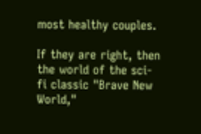most healthy couples.

If they are right, then the world of the sci-fi classic "Brave New World,"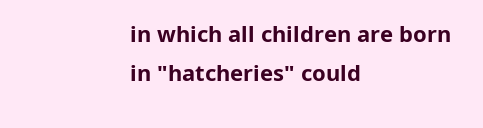in which all children are born in "hatcheries" could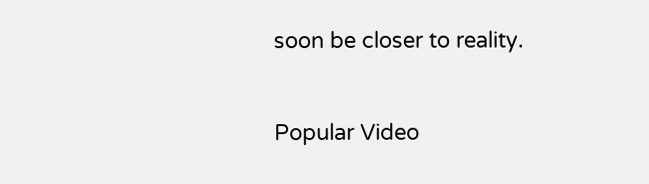soon be closer to reality.


Popular Video